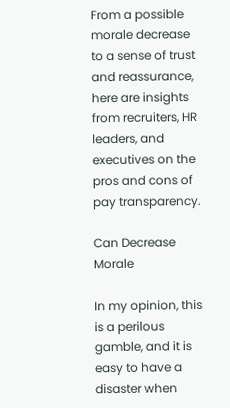From a possible morale decrease to a sense of trust and reassurance, here are insights from recruiters, HR leaders, and executives on the pros and cons of pay transparency.

Can Decrease Morale

In my opinion, this is a perilous gamble, and it is easy to have a disaster when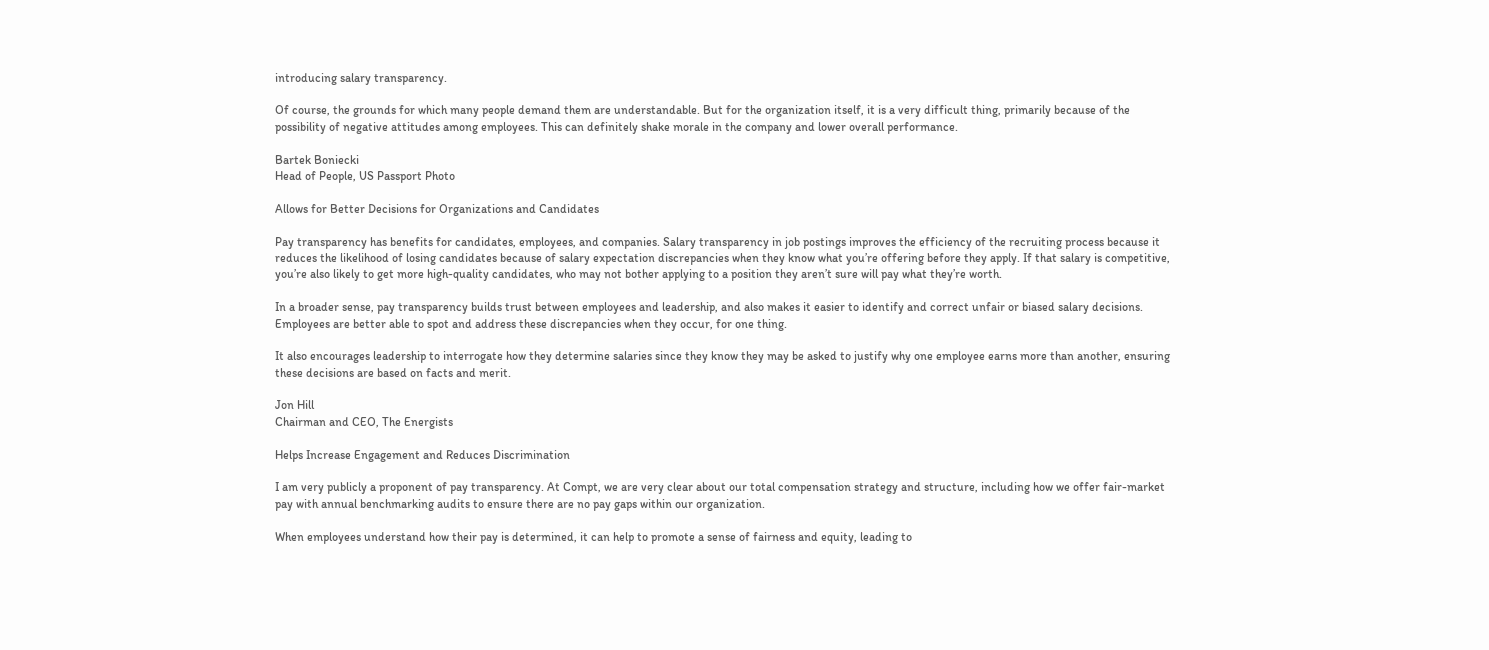introducing salary transparency.

Of course, the grounds for which many people demand them are understandable. But for the organization itself, it is a very difficult thing, primarily because of the possibility of negative attitudes among employees. This can definitely shake morale in the company and lower overall performance.

Bartek Boniecki
Head of People, US Passport Photo

Allows for Better Decisions for Organizations and Candidates

Pay transparency has benefits for candidates, employees, and companies. Salary transparency in job postings improves the efficiency of the recruiting process because it reduces the likelihood of losing candidates because of salary expectation discrepancies when they know what you’re offering before they apply. If that salary is competitive, you’re also likely to get more high-quality candidates, who may not bother applying to a position they aren’t sure will pay what they’re worth.

In a broader sense, pay transparency builds trust between employees and leadership, and also makes it easier to identify and correct unfair or biased salary decisions. Employees are better able to spot and address these discrepancies when they occur, for one thing.

It also encourages leadership to interrogate how they determine salaries since they know they may be asked to justify why one employee earns more than another, ensuring these decisions are based on facts and merit.

Jon Hill
Chairman and CEO, The Energists

Helps Increase Engagement and Reduces Discrimination

I am very publicly a proponent of pay transparency. At Compt, we are very clear about our total compensation strategy and structure, including how we offer fair-market pay with annual benchmarking audits to ensure there are no pay gaps within our organization.

When employees understand how their pay is determined, it can help to promote a sense of fairness and equity, leading to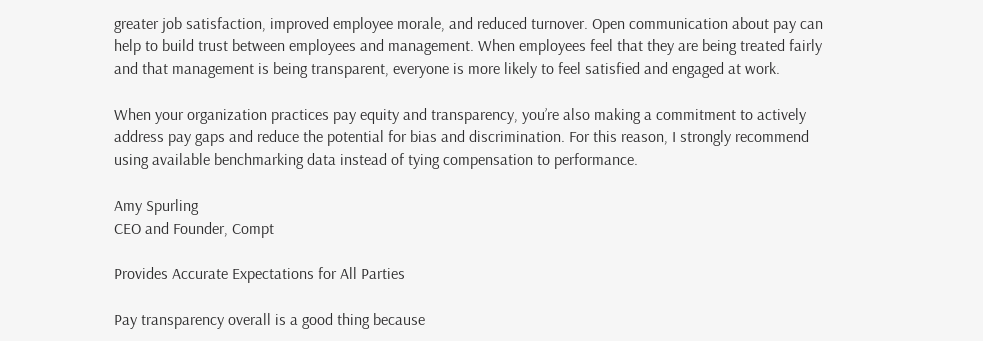greater job satisfaction, improved employee morale, and reduced turnover. Open communication about pay can help to build trust between employees and management. When employees feel that they are being treated fairly and that management is being transparent, everyone is more likely to feel satisfied and engaged at work.

When your organization practices pay equity and transparency, you’re also making a commitment to actively address pay gaps and reduce the potential for bias and discrimination. For this reason, I strongly recommend using available benchmarking data instead of tying compensation to performance.

Amy Spurling
CEO and Founder, Compt

Provides Accurate Expectations for All Parties

Pay transparency overall is a good thing because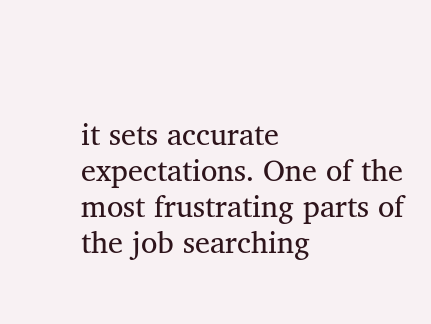it sets accurate expectations. One of the most frustrating parts of the job searching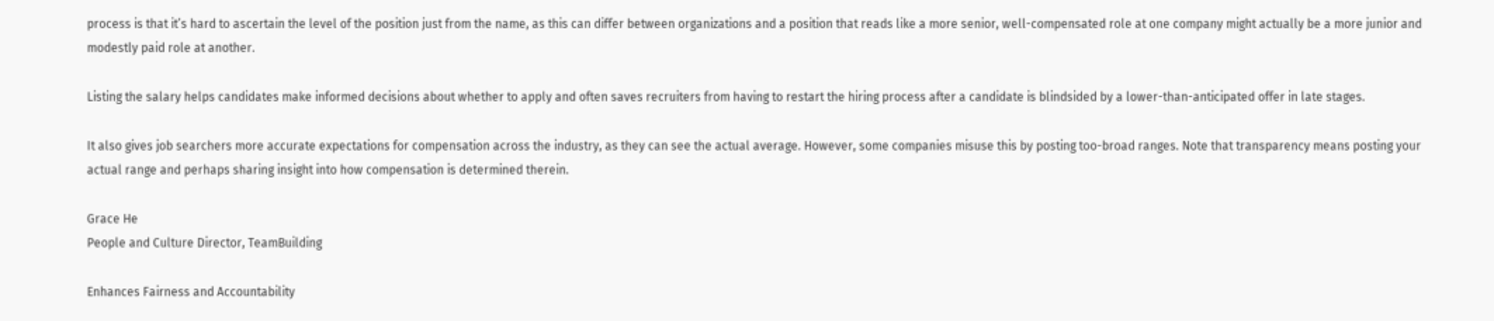process is that it’s hard to ascertain the level of the position just from the name, as this can differ between organizations and a position that reads like a more senior, well-compensated role at one company might actually be a more junior and modestly paid role at another.

Listing the salary helps candidates make informed decisions about whether to apply and often saves recruiters from having to restart the hiring process after a candidate is blindsided by a lower-than-anticipated offer in late stages.

It also gives job searchers more accurate expectations for compensation across the industry, as they can see the actual average. However, some companies misuse this by posting too-broad ranges. Note that transparency means posting your actual range and perhaps sharing insight into how compensation is determined therein.

Grace He
People and Culture Director, TeamBuilding

Enhances Fairness and Accountability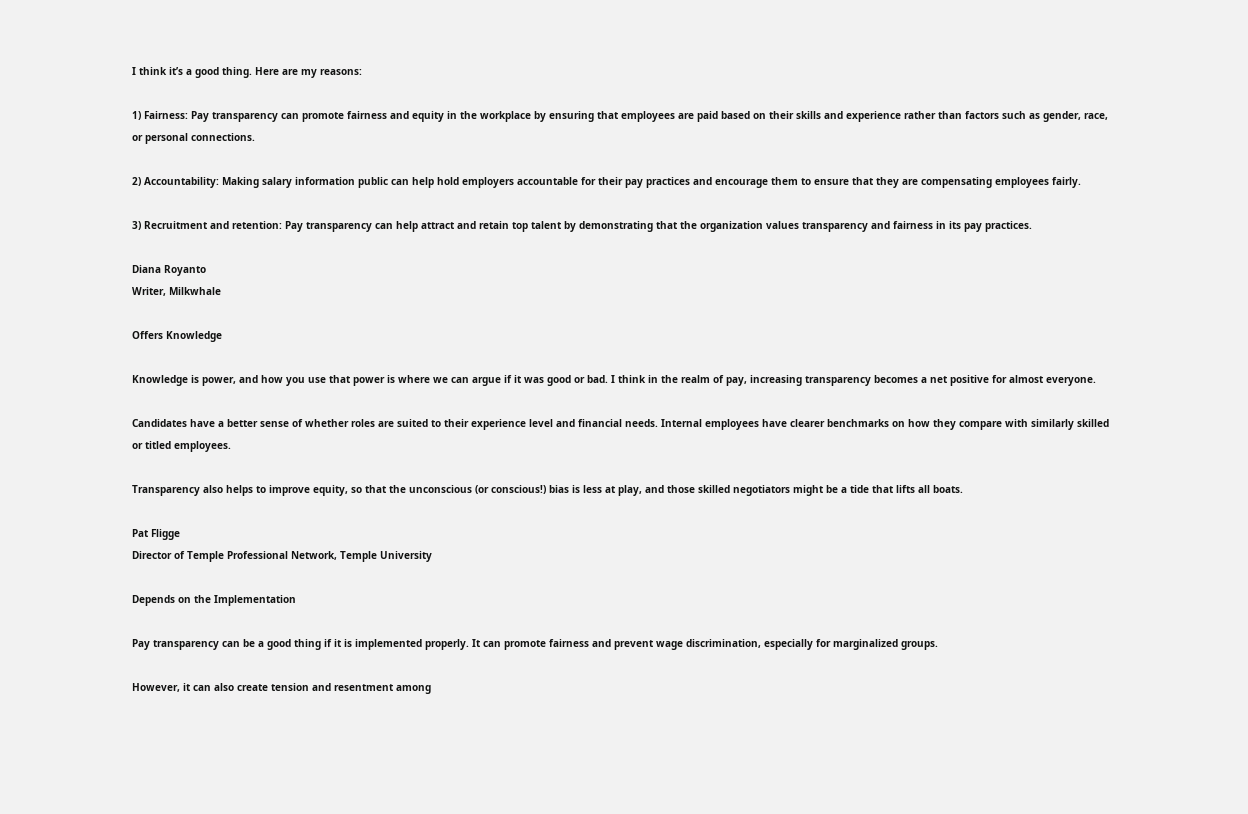I think it’s a good thing. Here are my reasons:

1) Fairness: Pay transparency can promote fairness and equity in the workplace by ensuring that employees are paid based on their skills and experience rather than factors such as gender, race, or personal connections.

2) Accountability: Making salary information public can help hold employers accountable for their pay practices and encourage them to ensure that they are compensating employees fairly.

3) Recruitment and retention: Pay transparency can help attract and retain top talent by demonstrating that the organization values transparency and fairness in its pay practices.

Diana Royanto
Writer, Milkwhale

Offers Knowledge

Knowledge is power, and how you use that power is where we can argue if it was good or bad. I think in the realm of pay, increasing transparency becomes a net positive for almost everyone.

Candidates have a better sense of whether roles are suited to their experience level and financial needs. Internal employees have clearer benchmarks on how they compare with similarly skilled or titled employees.

Transparency also helps to improve equity, so that the unconscious (or conscious!) bias is less at play, and those skilled negotiators might be a tide that lifts all boats.

Pat Fligge
Director of Temple Professional Network, Temple University

Depends on the Implementation

Pay transparency can be a good thing if it is implemented properly. It can promote fairness and prevent wage discrimination, especially for marginalized groups.

However, it can also create tension and resentment among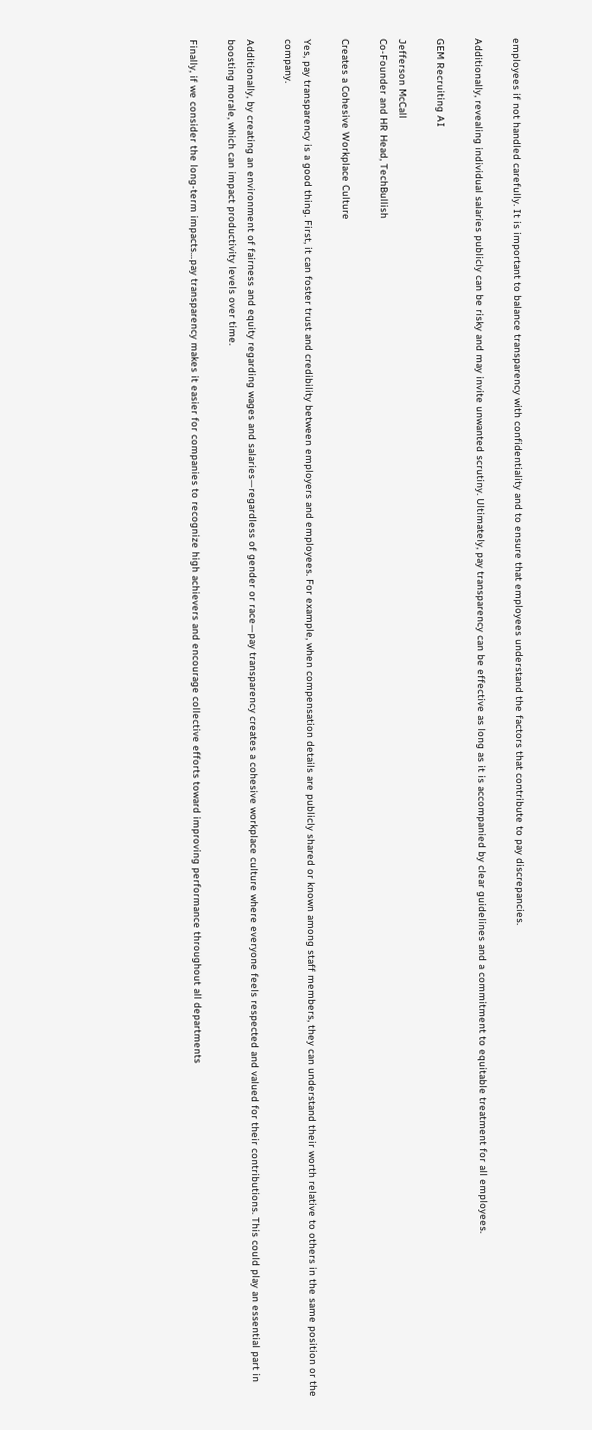employees if not handled carefully. It is important to balance transparency with confidentiality and to ensure that employees understand the factors that contribute to pay discrepancies.

Additionally, revealing individual salaries publicly can be risky and may invite unwanted scrutiny. Ultimately, pay transparency can be effective as long as it is accompanied by clear guidelines and a commitment to equitable treatment for all employees.

GEM Recruiting AI

Jefferson McCall
Co-Founder and HR Head, TechBullish

Creates a Cohesive Workplace Culture

Yes, pay transparency is a good thing. First, it can foster trust and credibility between employers and employees. For example, when compensation details are publicly shared or known among staff members, they can understand their worth relative to others in the same position or the company.

Additionally, by creating an environment of fairness and equity regarding wages and salaries—regardless of gender or race—pay transparency creates a cohesive workplace culture where everyone feels respected and valued for their contributions. This could play an essential part in boosting morale, which can impact productivity levels over time.

Finally, if we consider the long-term impacts…pay transparency makes it easier for companies to recognize high achievers and encourage collective efforts toward improving performance throughout all departments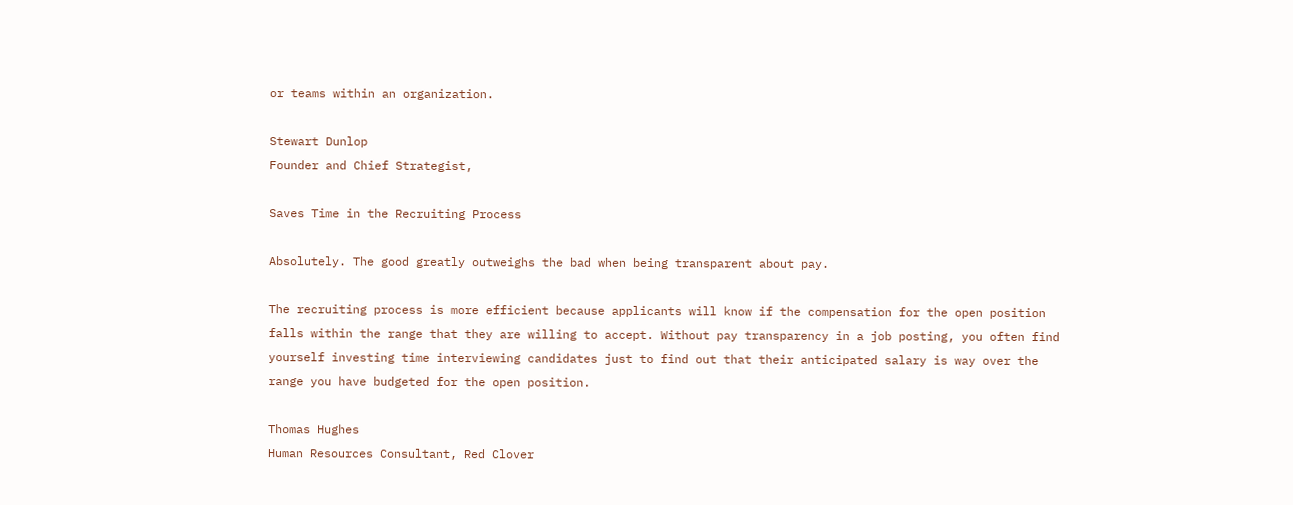or teams within an organization.

Stewart Dunlop
Founder and Chief Strategist,

Saves Time in the Recruiting Process

Absolutely. The good greatly outweighs the bad when being transparent about pay.

The recruiting process is more efficient because applicants will know if the compensation for the open position falls within the range that they are willing to accept. Without pay transparency in a job posting, you often find yourself investing time interviewing candidates just to find out that their anticipated salary is way over the range you have budgeted for the open position.

Thomas Hughes
Human Resources Consultant, Red Clover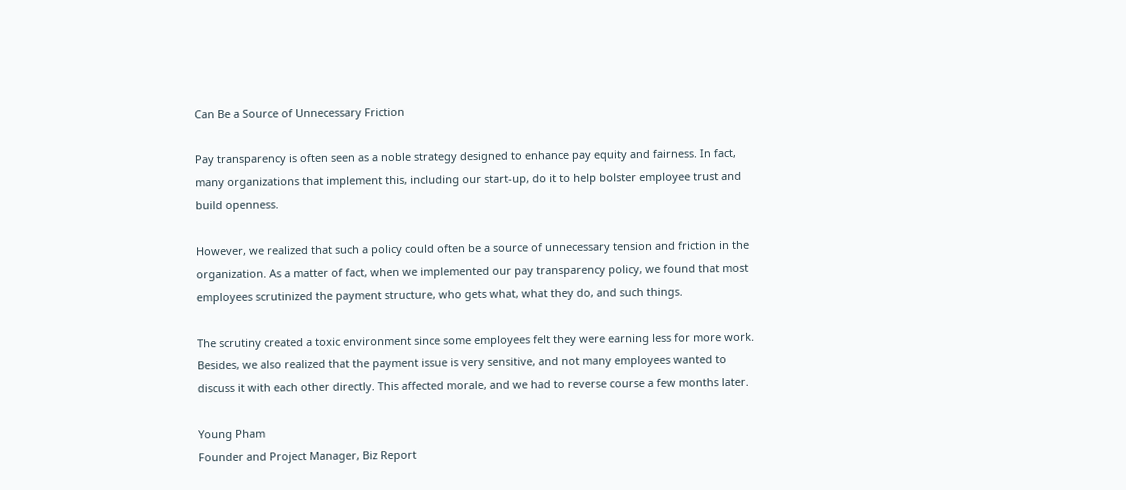Can Be a Source of Unnecessary Friction

Pay transparency is often seen as a noble strategy designed to enhance pay equity and fairness. In fact, many organizations that implement this, including our start-up, do it to help bolster employee trust and build openness.

However, we realized that such a policy could often be a source of unnecessary tension and friction in the organization. As a matter of fact, when we implemented our pay transparency policy, we found that most employees scrutinized the payment structure, who gets what, what they do, and such things.

The scrutiny created a toxic environment since some employees felt they were earning less for more work. Besides, we also realized that the payment issue is very sensitive, and not many employees wanted to discuss it with each other directly. This affected morale, and we had to reverse course a few months later.

Young Pham
Founder and Project Manager, Biz Report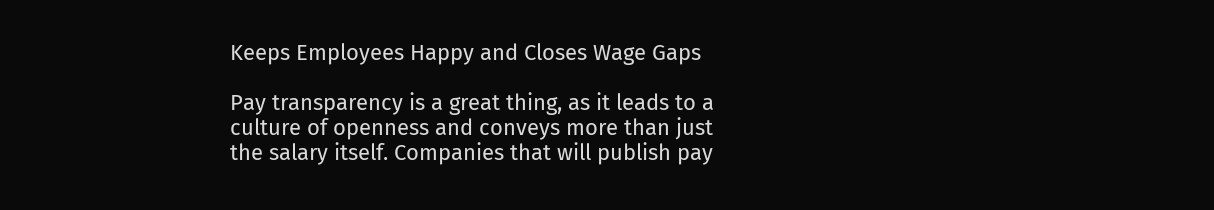Keeps Employees Happy and Closes Wage Gaps

Pay transparency is a great thing, as it leads to a culture of openness and conveys more than just the salary itself. Companies that will publish pay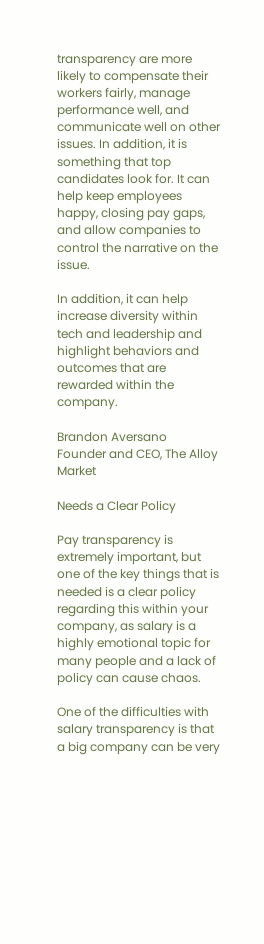transparency are more likely to compensate their workers fairly, manage performance well, and communicate well on other issues. In addition, it is something that top candidates look for. It can help keep employees happy, closing pay gaps, and allow companies to control the narrative on the issue.

In addition, it can help increase diversity within tech and leadership and highlight behaviors and outcomes that are rewarded within the company.

Brandon Aversano
Founder and CEO, The Alloy Market

Needs a Clear Policy

Pay transparency is extremely important, but one of the key things that is needed is a clear policy regarding this within your company, as salary is a highly emotional topic for many people and a lack of policy can cause chaos.

One of the difficulties with salary transparency is that a big company can be very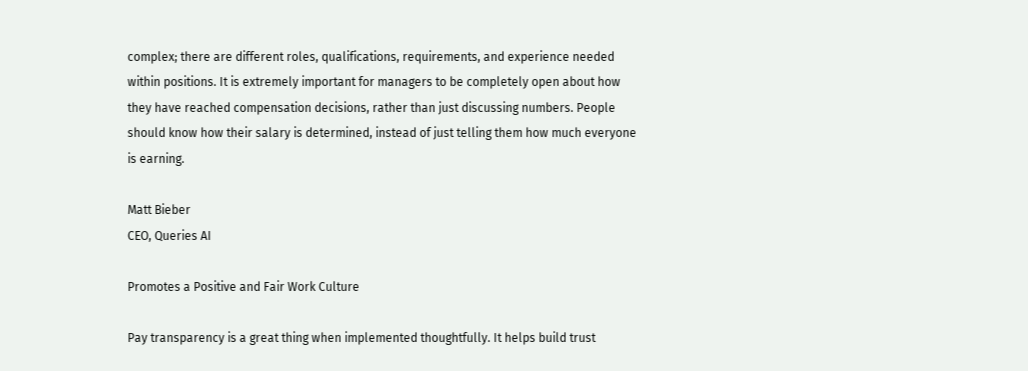complex; there are different roles, qualifications, requirements, and experience needed within positions. It is extremely important for managers to be completely open about how they have reached compensation decisions, rather than just discussing numbers. People should know how their salary is determined, instead of just telling them how much everyone is earning.

Matt Bieber
CEO, Queries AI

Promotes a Positive and Fair Work Culture

Pay transparency is a great thing when implemented thoughtfully. It helps build trust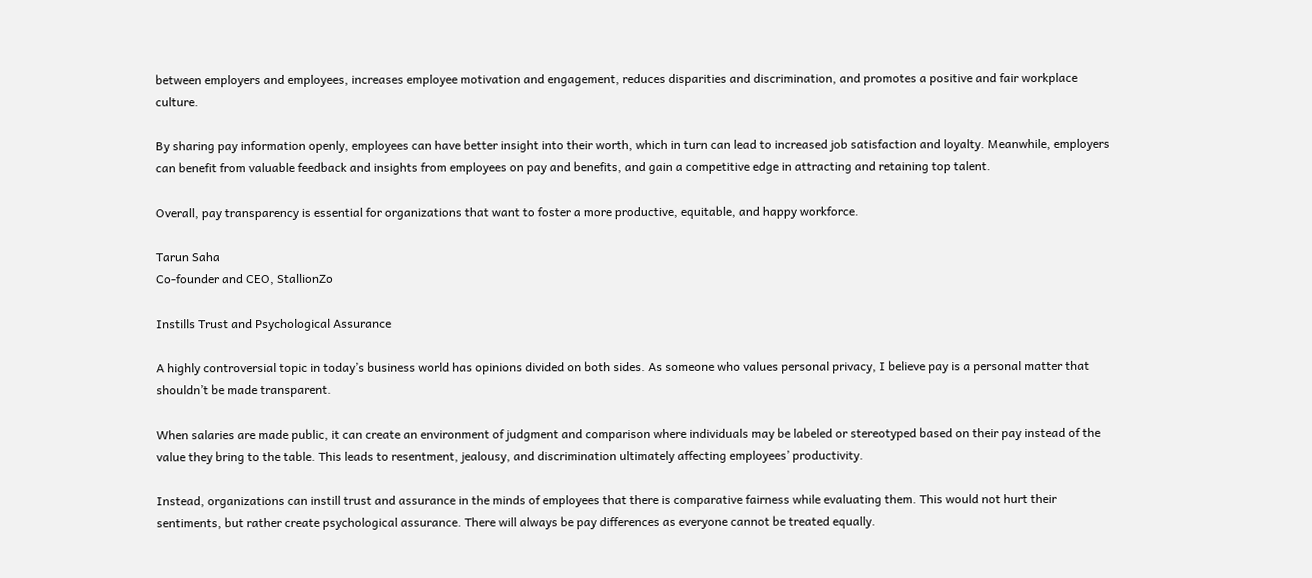between employers and employees, increases employee motivation and engagement, reduces disparities and discrimination, and promotes a positive and fair workplace culture.

By sharing pay information openly, employees can have better insight into their worth, which in turn can lead to increased job satisfaction and loyalty. Meanwhile, employers can benefit from valuable feedback and insights from employees on pay and benefits, and gain a competitive edge in attracting and retaining top talent.

Overall, pay transparency is essential for organizations that want to foster a more productive, equitable, and happy workforce.

Tarun Saha
Co-founder and CEO, StallionZo

Instills Trust and Psychological Assurance

A highly controversial topic in today’s business world has opinions divided on both sides. As someone who values personal privacy, I believe pay is a personal matter that shouldn’t be made transparent.

When salaries are made public, it can create an environment of judgment and comparison where individuals may be labeled or stereotyped based on their pay instead of the value they bring to the table. This leads to resentment, jealousy, and discrimination ultimately affecting employees’ productivity.

Instead, organizations can instill trust and assurance in the minds of employees that there is comparative fairness while evaluating them. This would not hurt their sentiments, but rather create psychological assurance. There will always be pay differences as everyone cannot be treated equally.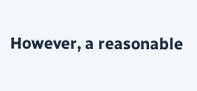However, a reasonable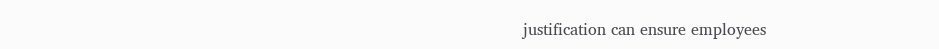justification can ensure employees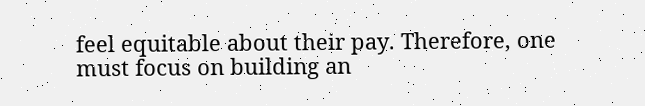feel equitable about their pay. Therefore, one must focus on building an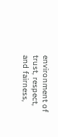environment of trust, respect, and fairness,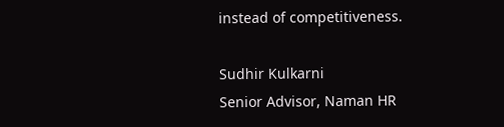instead of competitiveness.

Sudhir Kulkarni
Senior Advisor, Naman HR